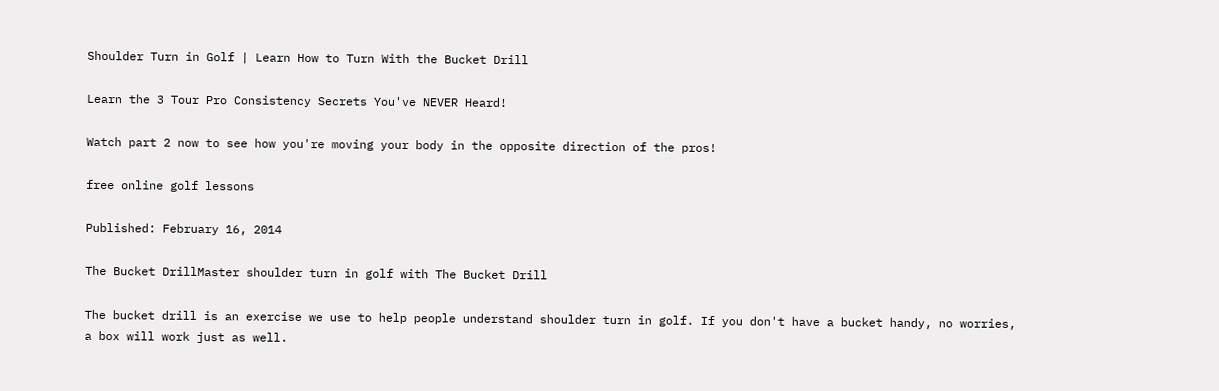Shoulder Turn in Golf | Learn How to Turn With the Bucket Drill

Learn the 3 Tour Pro Consistency Secrets You've NEVER Heard!

Watch part 2 now to see how you're moving your body in the opposite direction of the pros!

free online golf lessons

Published: February 16, 2014

The Bucket DrillMaster shoulder turn in golf with The Bucket Drill

The bucket drill is an exercise we use to help people understand shoulder turn in golf. If you don't have a bucket handy, no worries, a box will work just as well.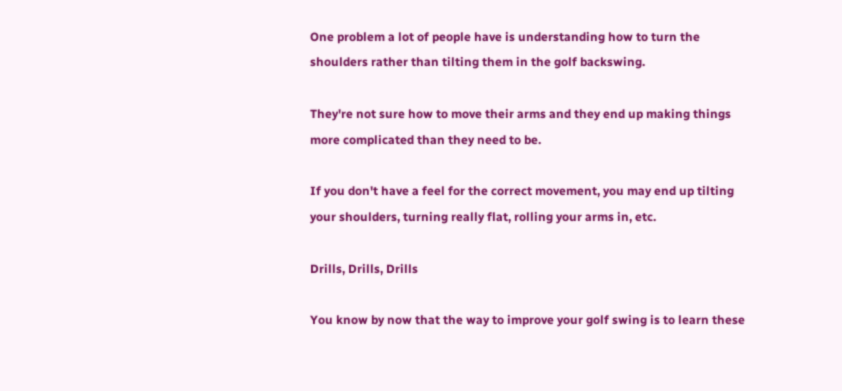One problem a lot of people have is understanding how to turn the shoulders rather than tilting them in the golf backswing.

They're not sure how to move their arms and they end up making things more complicated than they need to be.

If you don't have a feel for the correct movement, you may end up tilting your shoulders, turning really flat, rolling your arms in, etc.

Drills, Drills, Drills

You know by now that the way to improve your golf swing is to learn these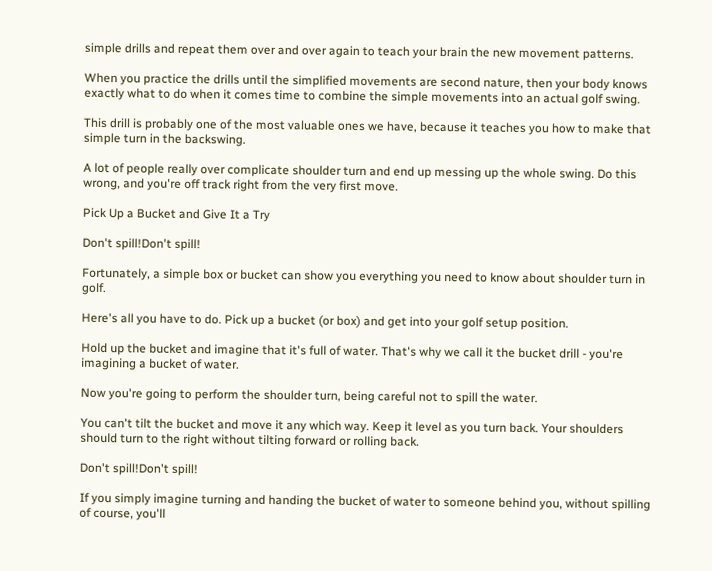simple drills and repeat them over and over again to teach your brain the new movement patterns.

When you practice the drills until the simplified movements are second nature, then your body knows exactly what to do when it comes time to combine the simple movements into an actual golf swing.

This drill is probably one of the most valuable ones we have, because it teaches you how to make that simple turn in the backswing.

A lot of people really over complicate shoulder turn and end up messing up the whole swing. Do this wrong, and you're off track right from the very first move.

Pick Up a Bucket and Give It a Try

Don't spill!Don't spill!

Fortunately, a simple box or bucket can show you everything you need to know about shoulder turn in golf.

Here's all you have to do. Pick up a bucket (or box) and get into your golf setup position.

Hold up the bucket and imagine that it's full of water. That's why we call it the bucket drill - you're imagining a bucket of water.

Now you're going to perform the shoulder turn, being careful not to spill the water.

You can't tilt the bucket and move it any which way. Keep it level as you turn back. Your shoulders should turn to the right without tilting forward or rolling back.

Don't spill!Don't spill!

If you simply imagine turning and handing the bucket of water to someone behind you, without spilling of course, you'll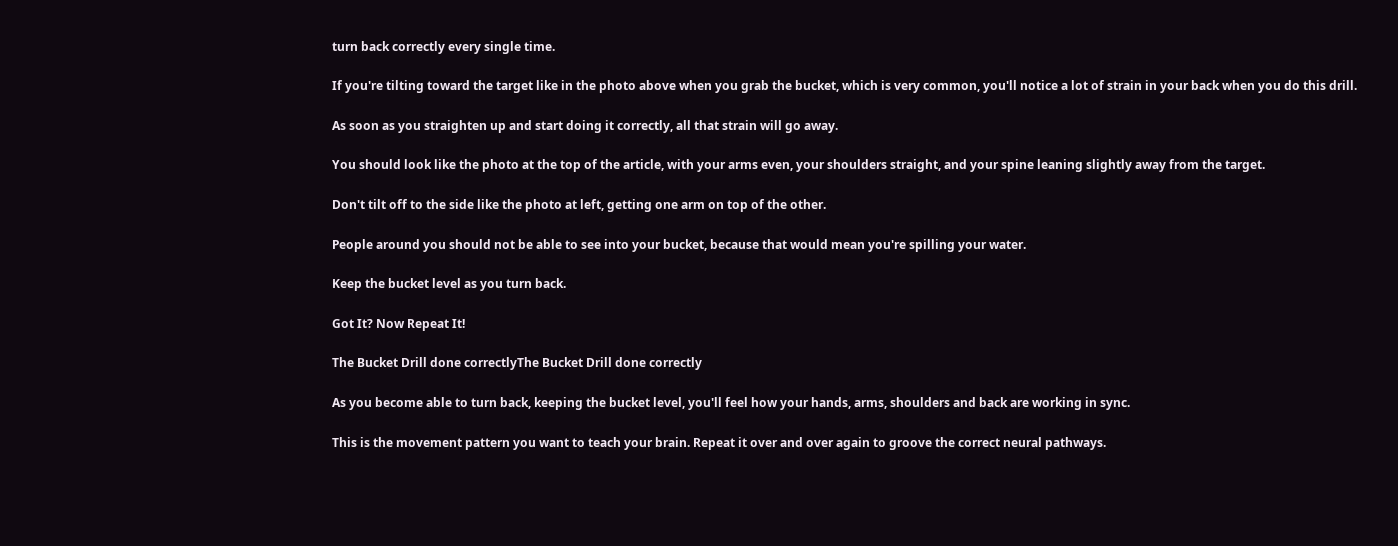turn back correctly every single time.

If you're tilting toward the target like in the photo above when you grab the bucket, which is very common, you'll notice a lot of strain in your back when you do this drill.

As soon as you straighten up and start doing it correctly, all that strain will go away.

You should look like the photo at the top of the article, with your arms even, your shoulders straight, and your spine leaning slightly away from the target.

Don't tilt off to the side like the photo at left, getting one arm on top of the other.

People around you should not be able to see into your bucket, because that would mean you're spilling your water.

Keep the bucket level as you turn back.

Got It? Now Repeat It!

The Bucket Drill done correctlyThe Bucket Drill done correctly

As you become able to turn back, keeping the bucket level, you'll feel how your hands, arms, shoulders and back are working in sync.

This is the movement pattern you want to teach your brain. Repeat it over and over again to groove the correct neural pathways.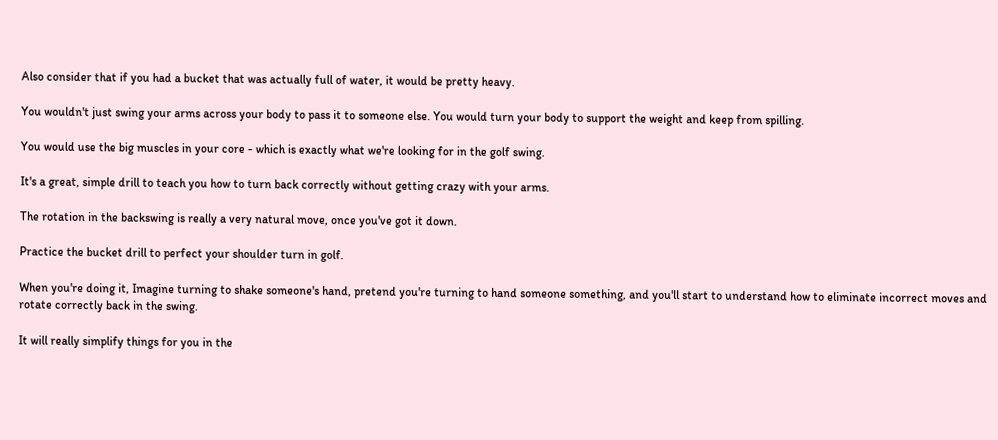Also consider that if you had a bucket that was actually full of water, it would be pretty heavy.

You wouldn't just swing your arms across your body to pass it to someone else. You would turn your body to support the weight and keep from spilling.

You would use the big muscles in your core - which is exactly what we're looking for in the golf swing.

It's a great, simple drill to teach you how to turn back correctly without getting crazy with your arms.

The rotation in the backswing is really a very natural move, once you've got it down.

Practice the bucket drill to perfect your shoulder turn in golf.

When you're doing it, Imagine turning to shake someone's hand, pretend you're turning to hand someone something, and you'll start to understand how to eliminate incorrect moves and rotate correctly back in the swing.

It will really simplify things for you in the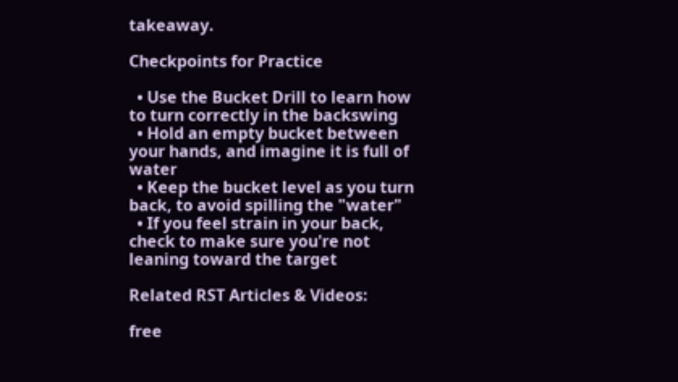takeaway.

Checkpoints for Practice

  • Use the Bucket Drill to learn how to turn correctly in the backswing
  • Hold an empty bucket between your hands, and imagine it is full of water
  • Keep the bucket level as you turn back, to avoid spilling the "water"
  • If you feel strain in your back, check to make sure you're not leaning toward the target

Related RST Articles & Videos:

free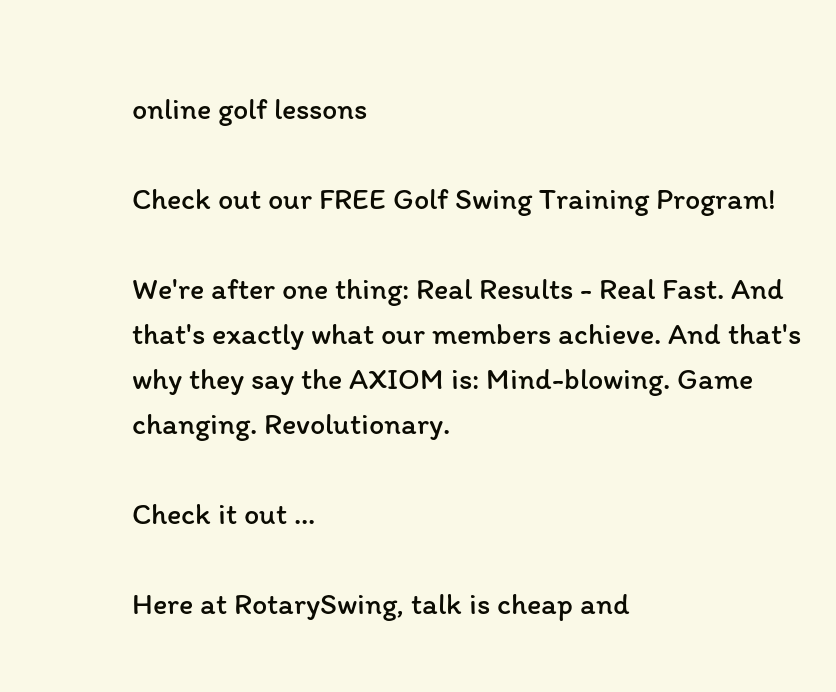online golf lessons

Check out our FREE Golf Swing Training Program!

We're after one thing: Real Results - Real Fast. And that's exactly what our members achieve. And that's why they say the AXIOM is: Mind-blowing. Game changing. Revolutionary.

Check it out ...

Here at RotarySwing, talk is cheap and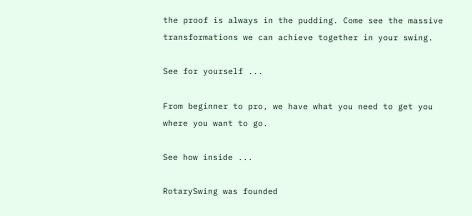the proof is always in the pudding. Come see the massive transformations we can achieve together in your swing.

See for yourself ...

From beginner to pro, we have what you need to get you where you want to go.

See how inside ...

RotarySwing was founded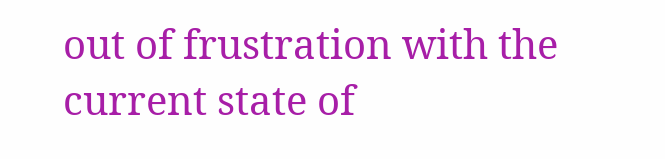out of frustration with the current state of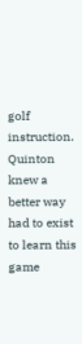golf instruction. Quinton knew a better way had to exist to learn this game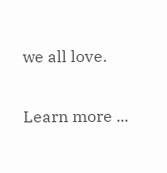we all love.

Learn more ...